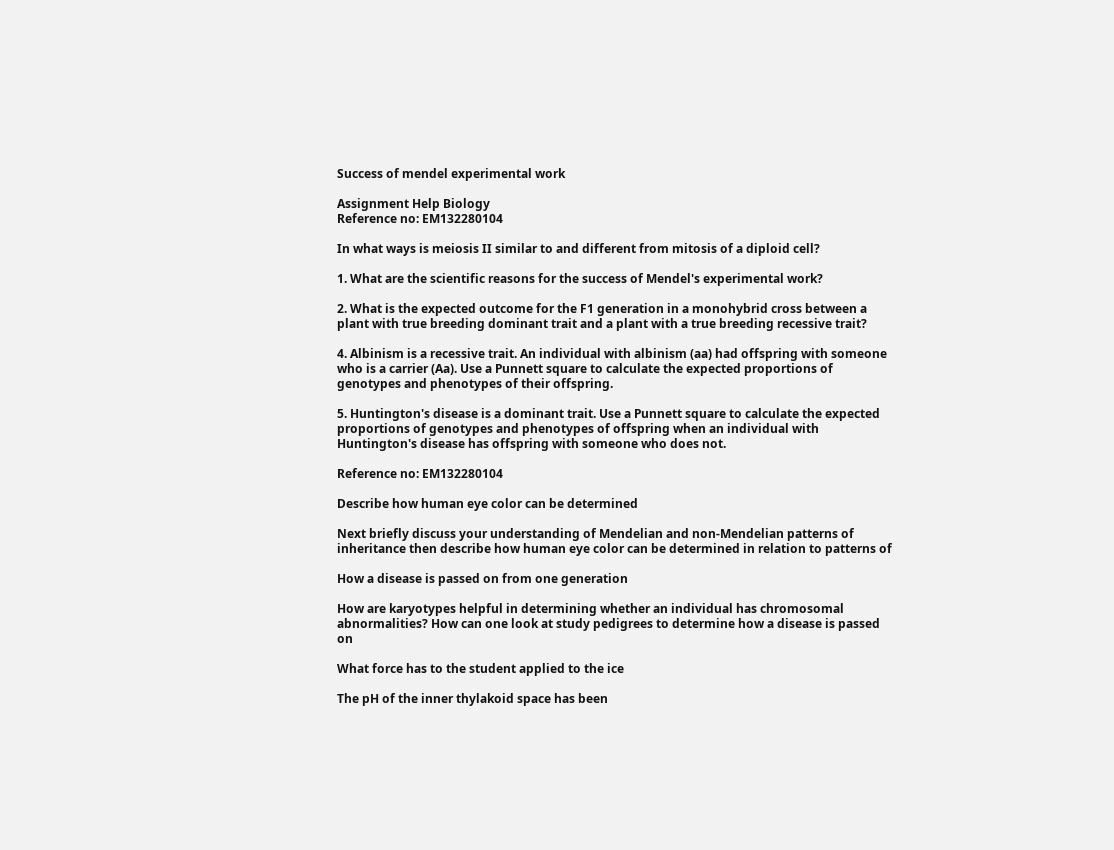Success of mendel experimental work

Assignment Help Biology
Reference no: EM132280104

In what ways is meiosis II similar to and different from mitosis of a diploid cell?

1. What are the scientific reasons for the success of Mendel's experimental work?

2. What is the expected outcome for the F1 generation in a monohybrid cross between a plant with true breeding dominant trait and a plant with a true breeding recessive trait?

4. Albinism is a recessive trait. An individual with albinism (aa) had offspring with someone who is a carrier (Aa). Use a Punnett square to calculate the expected proportions of genotypes and phenotypes of their offspring.

5. Huntington's disease is a dominant trait. Use a Punnett square to calculate the expected proportions of genotypes and phenotypes of offspring when an individual with Huntington's disease has offspring with someone who does not.

Reference no: EM132280104

Describe how human eye color can be determined

Next briefly discuss your understanding of Mendelian and non-Mendelian patterns of inheritance then describe how human eye color can be determined in relation to patterns of

How a disease is passed on from one generation

How are karyotypes helpful in determining whether an individual has chromosomal abnormalities? How can one look at study pedigrees to determine how a disease is passed on

What force has to the student applied to the ice

The pH of the inner thylakoid space has been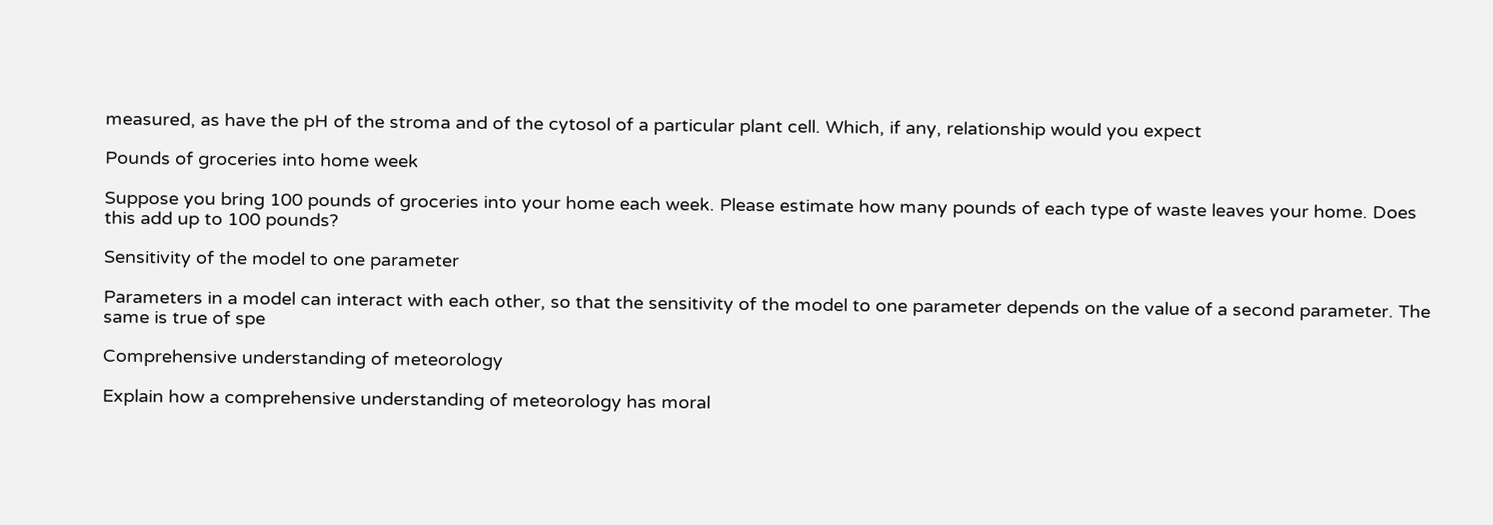measured, as have the pH of the stroma and of the cytosol of a particular plant cell. Which, if any, relationship would you expect

Pounds of groceries into home week

Suppose you bring 100 pounds of groceries into your home each week. Please estimate how many pounds of each type of waste leaves your home. Does this add up to 100 pounds?

Sensitivity of the model to one parameter

Parameters in a model can interact with each other, so that the sensitivity of the model to one parameter depends on the value of a second parameter. The same is true of spe

Comprehensive understanding of meteorology

Explain how a comprehensive understanding of meteorology has moral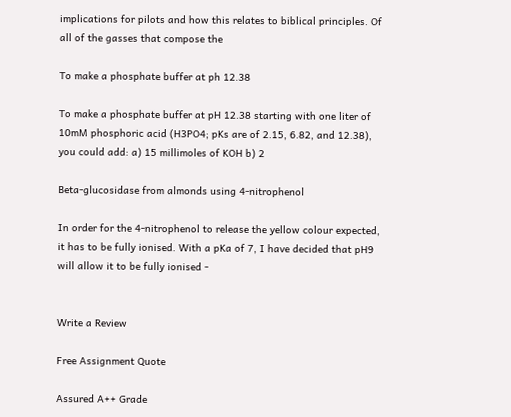implications for pilots and how this relates to biblical principles. Of all of the gasses that compose the

To make a phosphate buffer at ph 12.38

To make a phosphate buffer at pH 12.38 starting with one liter of 10mM phosphoric acid (H3PO4; pKs are of 2.15, 6.82, and 12.38), you could add: a) 15 millimoles of KOH b) 2

Beta-glucosidase from almonds using 4-nitrophenol

In order for the 4-nitrophenol to release the yellow colour expected, it has to be fully ionised. With a pKa of 7, I have decided that pH9 will allow it to be fully ionised -


Write a Review

Free Assignment Quote

Assured A++ Grade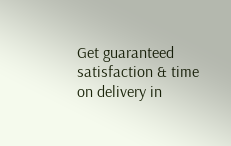Get guaranteed satisfaction & time on delivery in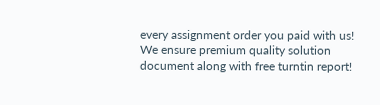every assignment order you paid with us! We ensure premium quality solution document along with free turntin report!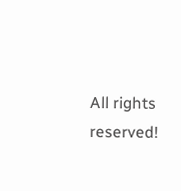All rights reserved!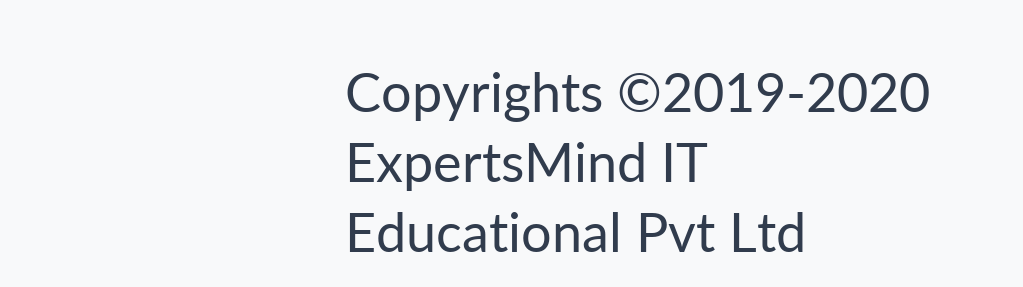Copyrights ©2019-2020 ExpertsMind IT Educational Pvt Ltd